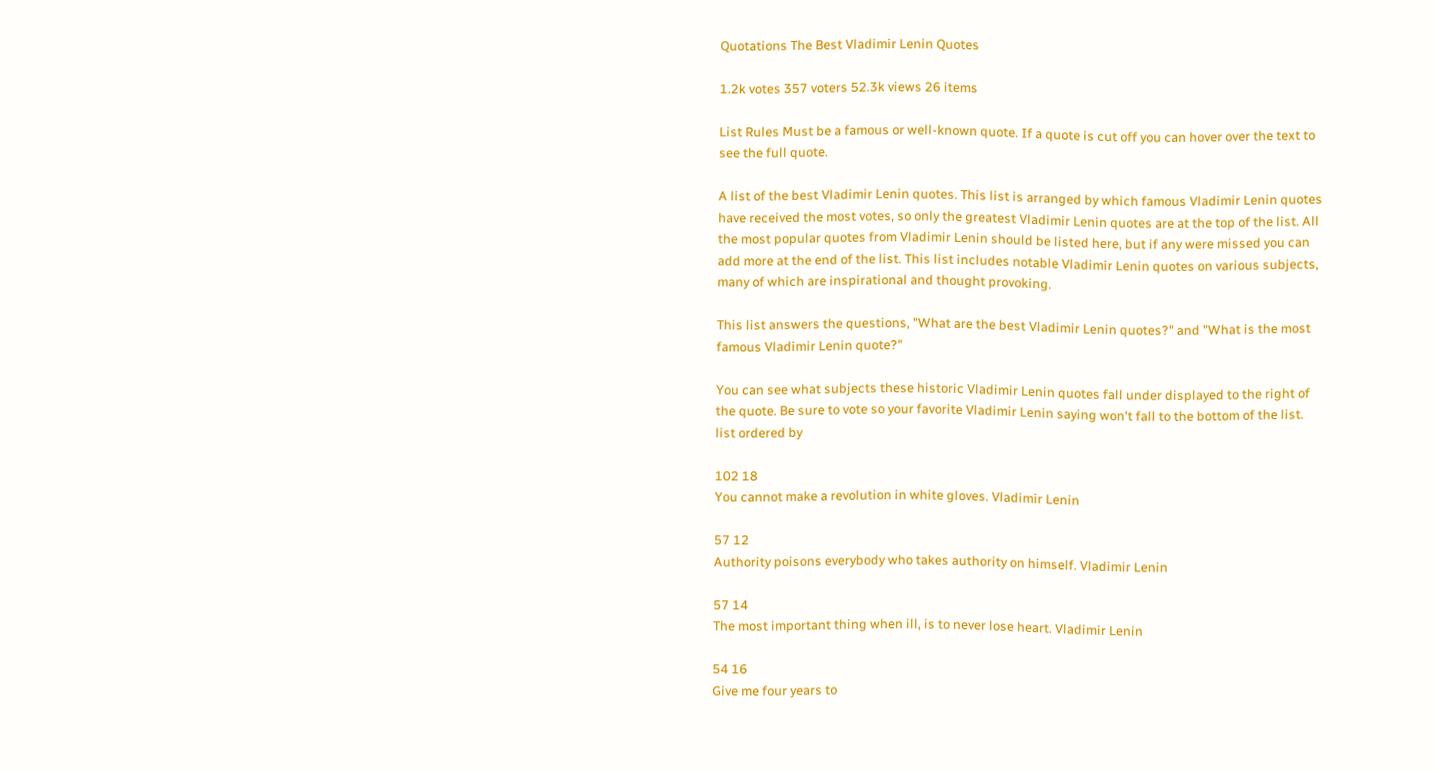Quotations The Best Vladimir Lenin Quotes

1.2k votes 357 voters 52.3k views 26 items

List Rules Must be a famous or well-known quote. If a quote is cut off you can hover over the text to see the full quote.

A list of the best Vladimir Lenin quotes. This list is arranged by which famous Vladimir Lenin quotes have received the most votes, so only the greatest Vladimir Lenin quotes are at the top of the list. All the most popular quotes from Vladimir Lenin should be listed here, but if any were missed you can add more at the end of the list. This list includes notable Vladimir Lenin quotes on various subjects, many of which are inspirational and thought provoking.

This list answers the questions, "What are the best Vladimir Lenin quotes?" and "What is the most famous Vladimir Lenin quote?"

You can see what subjects these historic Vladimir Lenin quotes fall under displayed to the right of the quote. Be sure to vote so your favorite Vladimir Lenin saying won't fall to the bottom of the list.
list ordered by

102 18
You cannot make a revolution in white gloves. Vladimir Lenin

57 12
Authority poisons everybody who takes authority on himself. Vladimir Lenin

57 14
The most important thing when ill, is to never lose heart. Vladimir Lenin

54 16
Give me four years to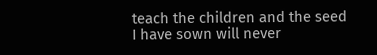teach the children and the seed I have sown will never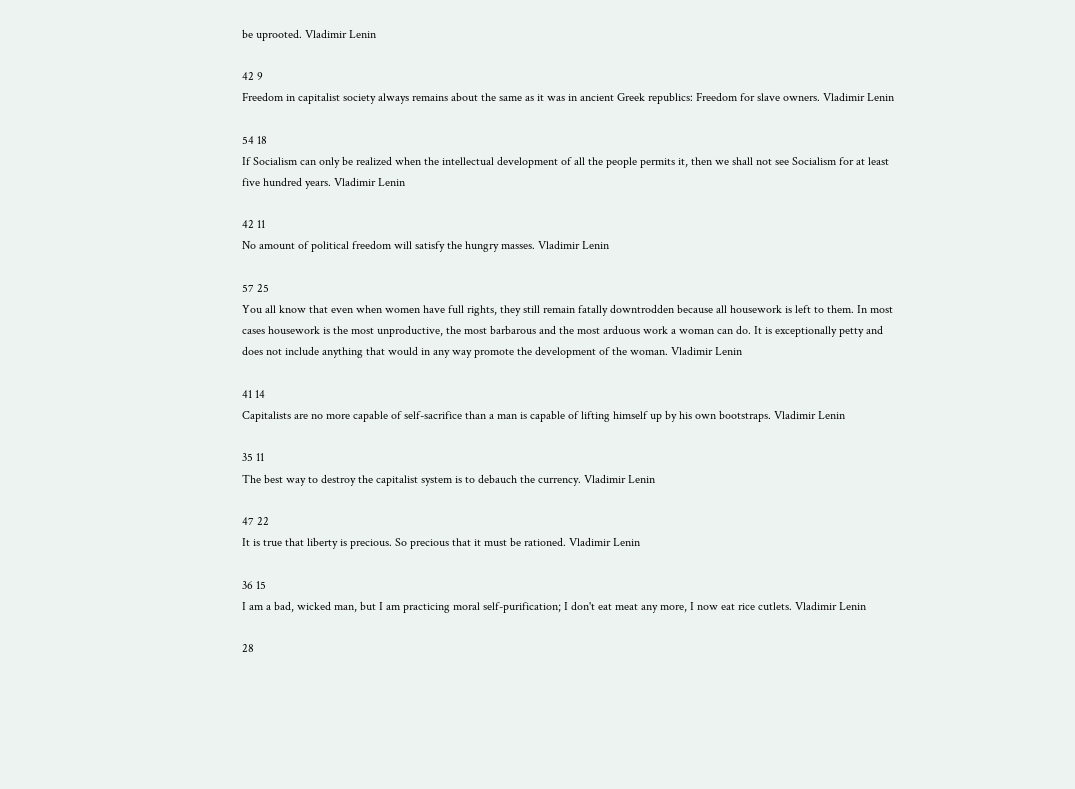be uprooted. Vladimir Lenin

42 9
Freedom in capitalist society always remains about the same as it was in ancient Greek republics: Freedom for slave owners. Vladimir Lenin

54 18
If Socialism can only be realized when the intellectual development of all the people permits it, then we shall not see Socialism for at least five hundred years. Vladimir Lenin

42 11
No amount of political freedom will satisfy the hungry masses. Vladimir Lenin

57 25
You all know that even when women have full rights, they still remain fatally downtrodden because all housework is left to them. In most cases housework is the most unproductive, the most barbarous and the most arduous work a woman can do. It is exceptionally petty and does not include anything that would in any way promote the development of the woman. Vladimir Lenin

41 14
Capitalists are no more capable of self-sacrifice than a man is capable of lifting himself up by his own bootstraps. Vladimir Lenin

35 11
The best way to destroy the capitalist system is to debauch the currency. Vladimir Lenin

47 22
It is true that liberty is precious. So precious that it must be rationed. Vladimir Lenin

36 15
I am a bad, wicked man, but I am practicing moral self-purification; I don't eat meat any more, I now eat rice cutlets. Vladimir Lenin

28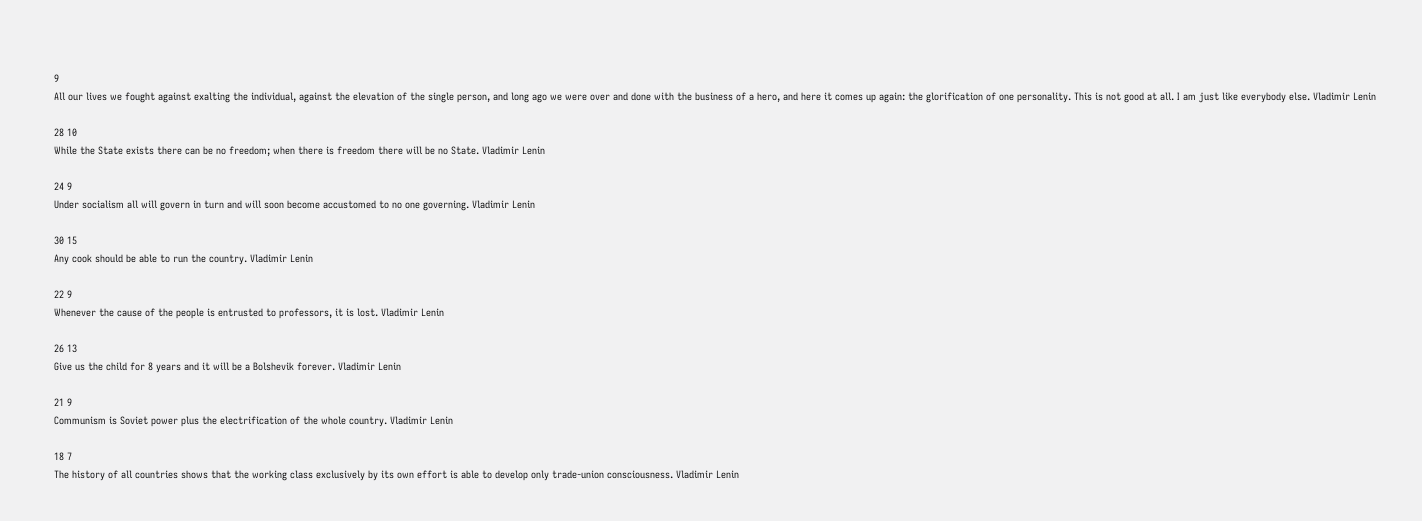9
All our lives we fought against exalting the individual, against the elevation of the single person, and long ago we were over and done with the business of a hero, and here it comes up again: the glorification of one personality. This is not good at all. I am just like everybody else. Vladimir Lenin

28 10
While the State exists there can be no freedom; when there is freedom there will be no State. Vladimir Lenin

24 9
Under socialism all will govern in turn and will soon become accustomed to no one governing. Vladimir Lenin

30 15
Any cook should be able to run the country. Vladimir Lenin

22 9
Whenever the cause of the people is entrusted to professors, it is lost. Vladimir Lenin

26 13
Give us the child for 8 years and it will be a Bolshevik forever. Vladimir Lenin

21 9
Communism is Soviet power plus the electrification of the whole country. Vladimir Lenin

18 7
The history of all countries shows that the working class exclusively by its own effort is able to develop only trade-union consciousness. Vladimir Lenin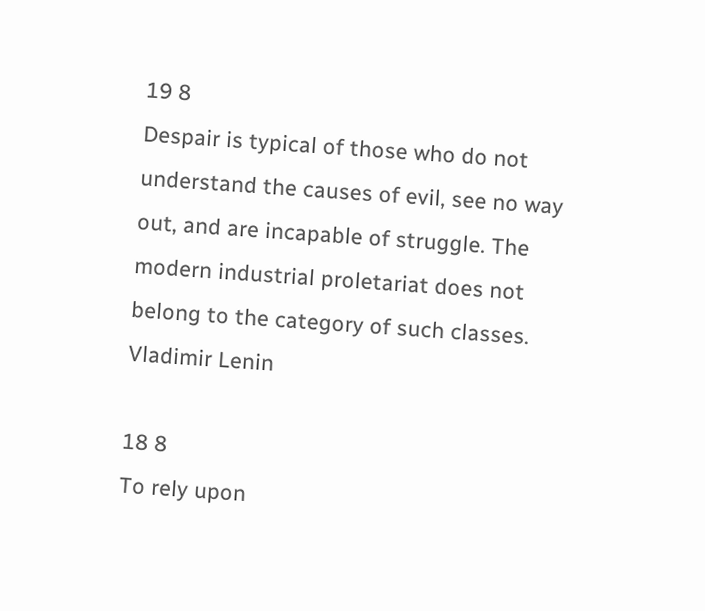19 8
Despair is typical of those who do not understand the causes of evil, see no way out, and are incapable of struggle. The modern industrial proletariat does not belong to the category of such classes. Vladimir Lenin

18 8
To rely upon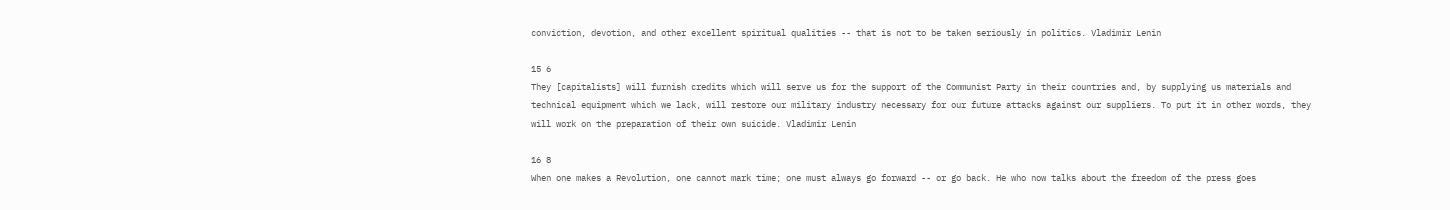conviction, devotion, and other excellent spiritual qualities -- that is not to be taken seriously in politics. Vladimir Lenin

15 6
They [capitalists] will furnish credits which will serve us for the support of the Communist Party in their countries and, by supplying us materials and technical equipment which we lack, will restore our military industry necessary for our future attacks against our suppliers. To put it in other words, they will work on the preparation of their own suicide. Vladimir Lenin

16 8
When one makes a Revolution, one cannot mark time; one must always go forward -- or go back. He who now talks about the freedom of the press goes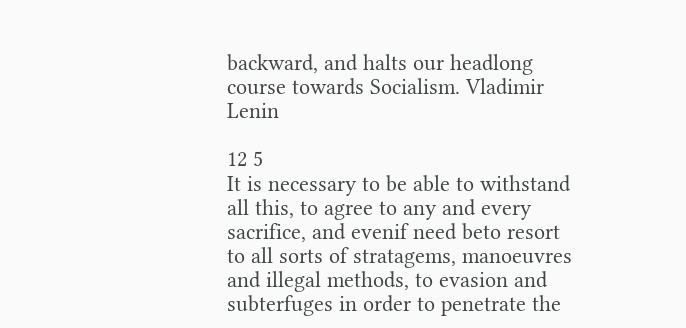backward, and halts our headlong course towards Socialism. Vladimir Lenin

12 5
It is necessary to be able to withstand all this, to agree to any and every sacrifice, and evenif need beto resort to all sorts of stratagems, manoeuvres and illegal methods, to evasion and subterfuges in order to penetrate the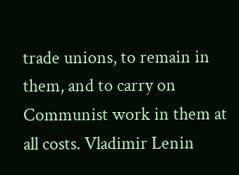trade unions, to remain in them, and to carry on Communist work in them at all costs. Vladimir Lenin